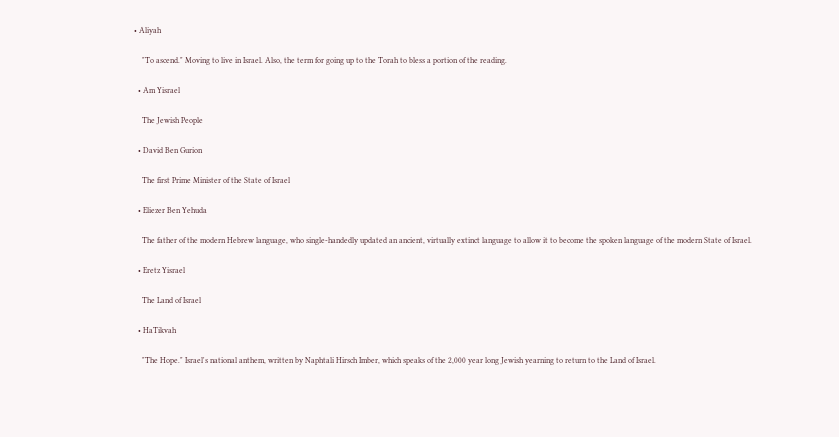• Aliyah

    "To ascend." Moving to live in Israel. Also, the term for going up to the Torah to bless a portion of the reading.

  • Am Yisrael

    The Jewish People

  • David Ben Gurion

    The first Prime Minister of the State of Israel

  • Eliezer Ben Yehuda

    The father of the modern Hebrew language, who single-handedly updated an ancient, virtually extinct language to allow it to become the spoken language of the modern State of Israel.

  • Eretz Yisrael

    The Land of Israel

  • HaTikvah

    "The Hope." Israel's national anthem, written by Naphtali Hirsch Imber, which speaks of the 2,000 year long Jewish yearning to return to the Land of Israel.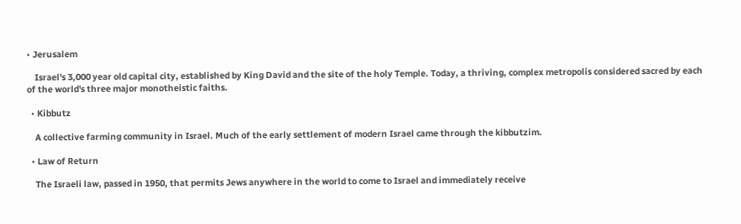• Jerusalem

    Israel's 3,000 year old capital city, established by King David and the site of the holy Temple. Today, a thriving, complex metropolis considered sacred by each of the world's three major monotheistic faiths.

  • Kibbutz

    A collective farming community in Israel. Much of the early settlement of modern Israel came through the kibbutzim.

  • Law of Return

    The Israeli law, passed in 1950, that permits Jews anywhere in the world to come to Israel and immediately receive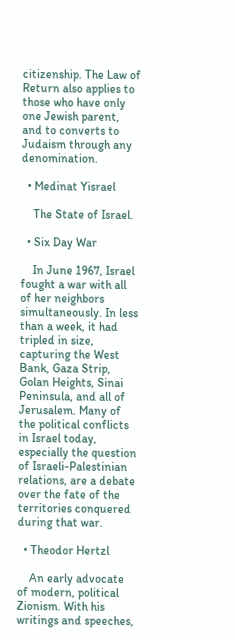citizenship. The Law of Return also applies to those who have only one Jewish parent, and to converts to Judaism through any denomination.

  • Medinat Yisrael

    The State of Israel.

  • Six Day War

    In June 1967, Israel fought a war with all of her neighbors simultaneously. In less than a week, it had tripled in size, capturing the West Bank, Gaza Strip, Golan Heights, Sinai Peninsula, and all of Jerusalem. Many of the political conflicts in Israel today, especially the question of Israeli-Palestinian relations, are a debate over the fate of the territories conquered during that war.

  • Theodor Hertzl

    An early advocate of modern, political Zionism. With his writings and speeches,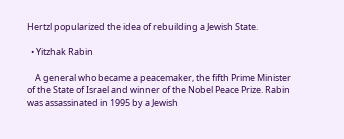Hertzl popularized the idea of rebuilding a Jewish State.

  • Yitzhak Rabin

    A general who became a peacemaker, the fifth Prime Minister of the State of Israel and winner of the Nobel Peace Prize. Rabin was assassinated in 1995 by a Jewish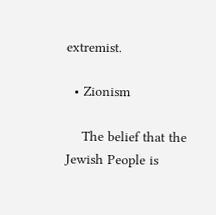extremist.

  • Zionism

    The belief that the Jewish People is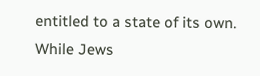entitled to a state of its own. While Jews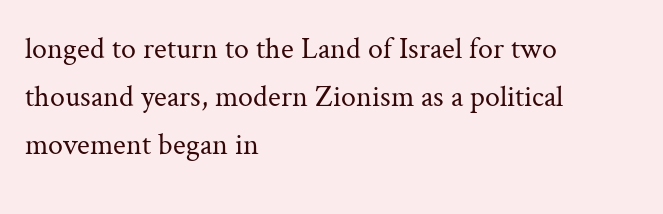longed to return to the Land of Israel for two thousand years, modern Zionism as a political movement began in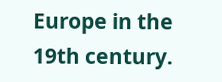Europe in the 19th century.